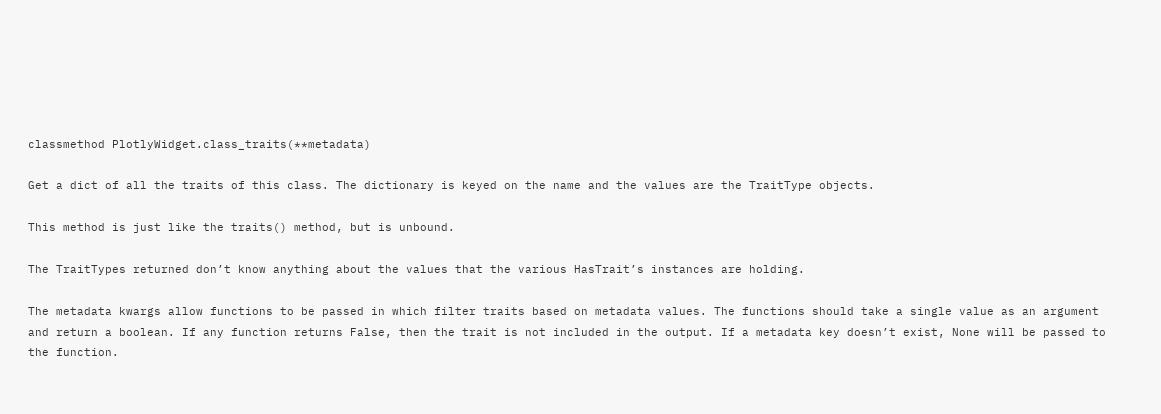classmethod PlotlyWidget.class_traits(**metadata)

Get a dict of all the traits of this class. The dictionary is keyed on the name and the values are the TraitType objects.

This method is just like the traits() method, but is unbound.

The TraitTypes returned don’t know anything about the values that the various HasTrait’s instances are holding.

The metadata kwargs allow functions to be passed in which filter traits based on metadata values. The functions should take a single value as an argument and return a boolean. If any function returns False, then the trait is not included in the output. If a metadata key doesn’t exist, None will be passed to the function.